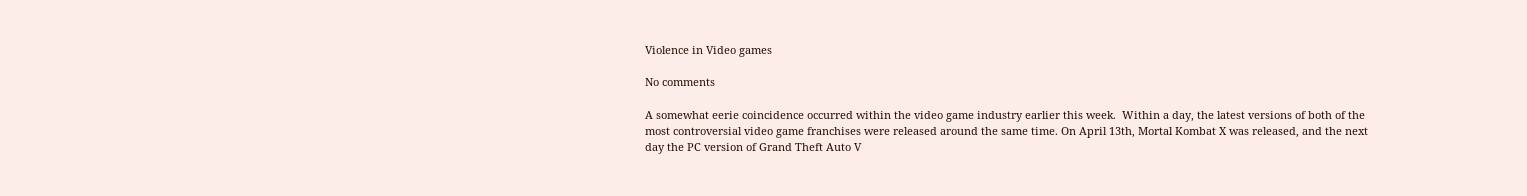Violence in Video games

No comments

A somewhat eerie coincidence occurred within the video game industry earlier this week.  Within a day, the latest versions of both of the most controversial video game franchises were released around the same time. On April 13th, Mortal Kombat X was released, and the next day the PC version of Grand Theft Auto V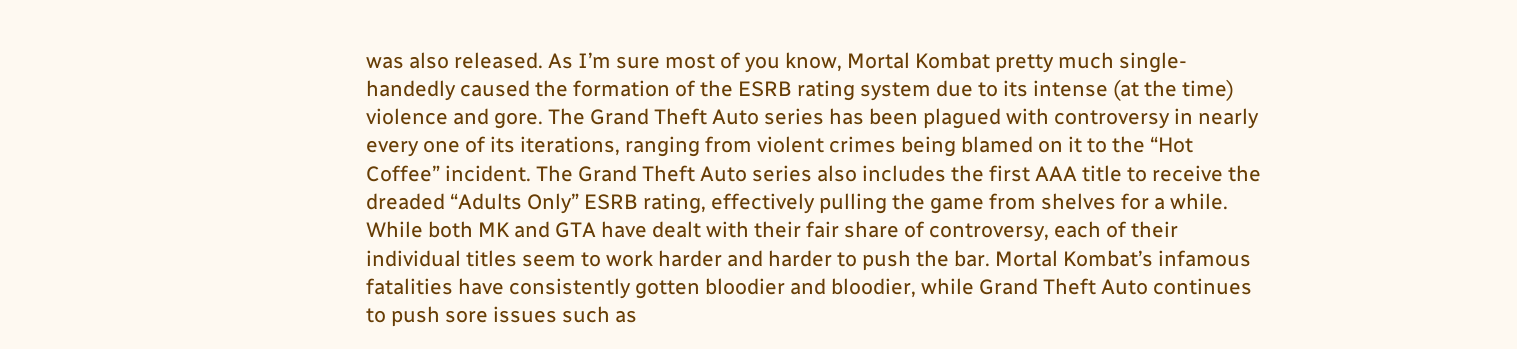was also released. As I’m sure most of you know, Mortal Kombat pretty much single-handedly caused the formation of the ESRB rating system due to its intense (at the time) violence and gore. The Grand Theft Auto series has been plagued with controversy in nearly every one of its iterations, ranging from violent crimes being blamed on it to the “Hot Coffee” incident. The Grand Theft Auto series also includes the first AAA title to receive the dreaded “Adults Only” ESRB rating, effectively pulling the game from shelves for a while. While both MK and GTA have dealt with their fair share of controversy, each of their individual titles seem to work harder and harder to push the bar. Mortal Kombat’s infamous fatalities have consistently gotten bloodier and bloodier, while Grand Theft Auto continues to push sore issues such as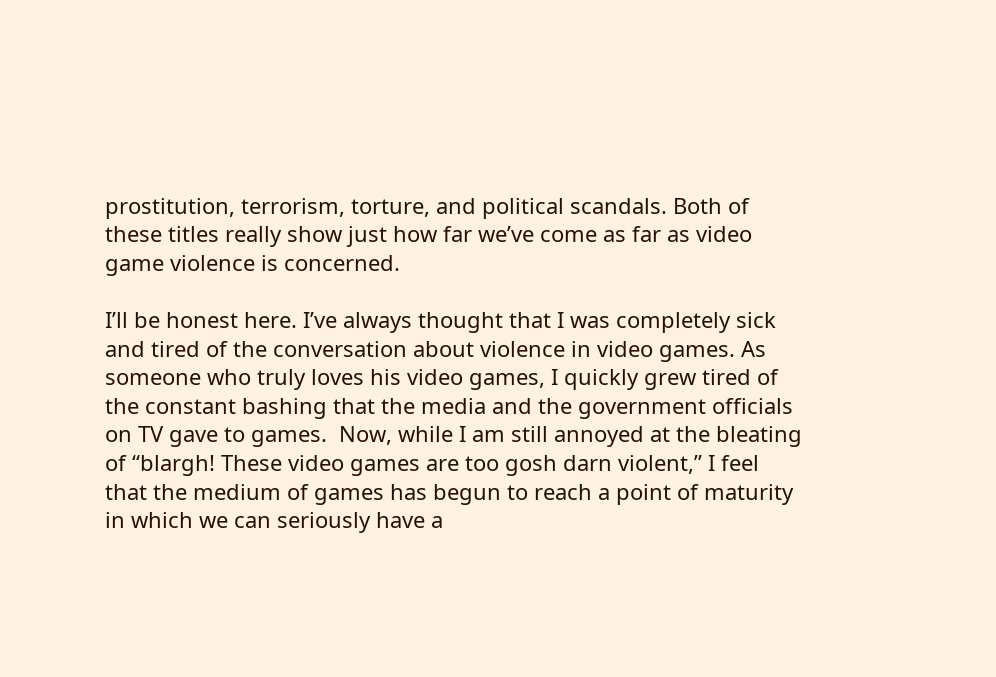prostitution, terrorism, torture, and political scandals. Both of these titles really show just how far we’ve come as far as video game violence is concerned.

I’ll be honest here. I’ve always thought that I was completely sick and tired of the conversation about violence in video games. As someone who truly loves his video games, I quickly grew tired of the constant bashing that the media and the government officials on TV gave to games.  Now, while I am still annoyed at the bleating of “blargh! These video games are too gosh darn violent,” I feel that the medium of games has begun to reach a point of maturity in which we can seriously have a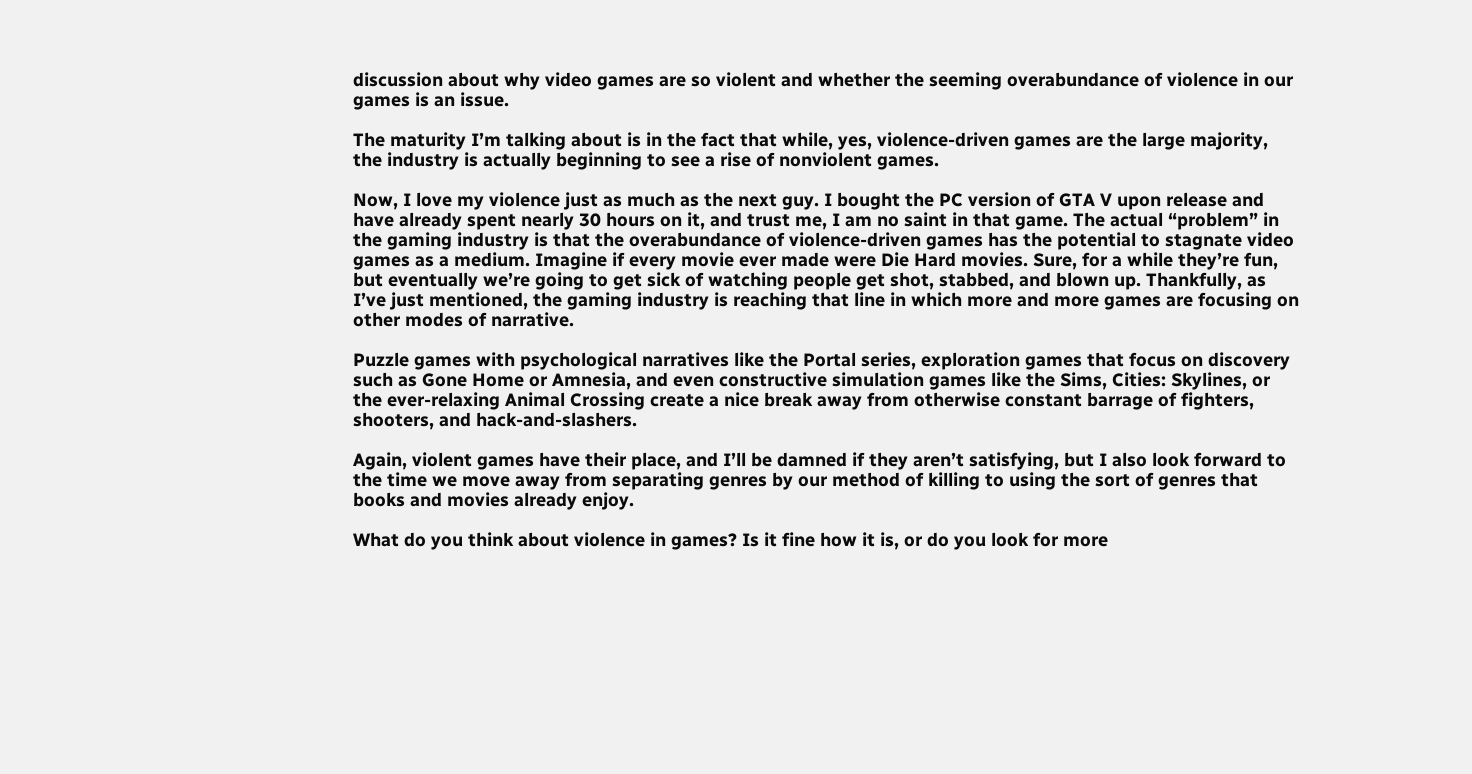discussion about why video games are so violent and whether the seeming overabundance of violence in our games is an issue.

The maturity I’m talking about is in the fact that while, yes, violence-driven games are the large majority, the industry is actually beginning to see a rise of nonviolent games.

Now, I love my violence just as much as the next guy. I bought the PC version of GTA V upon release and have already spent nearly 30 hours on it, and trust me, I am no saint in that game. The actual “problem” in the gaming industry is that the overabundance of violence-driven games has the potential to stagnate video games as a medium. Imagine if every movie ever made were Die Hard movies. Sure, for a while they’re fun, but eventually we’re going to get sick of watching people get shot, stabbed, and blown up. Thankfully, as I’ve just mentioned, the gaming industry is reaching that line in which more and more games are focusing on other modes of narrative.

Puzzle games with psychological narratives like the Portal series, exploration games that focus on discovery such as Gone Home or Amnesia, and even constructive simulation games like the Sims, Cities: Skylines, or the ever-relaxing Animal Crossing create a nice break away from otherwise constant barrage of fighters, shooters, and hack-and-slashers.

Again, violent games have their place, and I’ll be damned if they aren’t satisfying, but I also look forward to the time we move away from separating genres by our method of killing to using the sort of genres that books and movies already enjoy.

What do you think about violence in games? Is it fine how it is, or do you look for more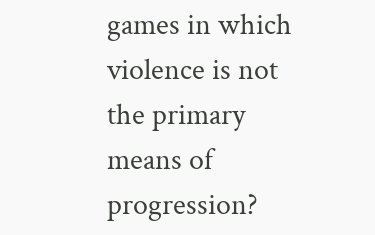games in which violence is not the primary means of progression?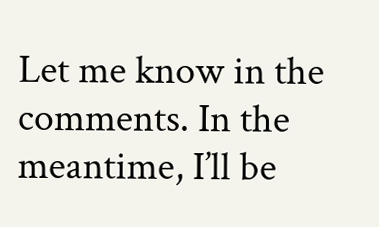Let me know in the comments. In the meantime, I’ll be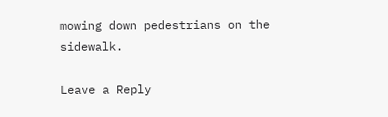mowing down pedestrians on the sidewalk.

Leave a Reply